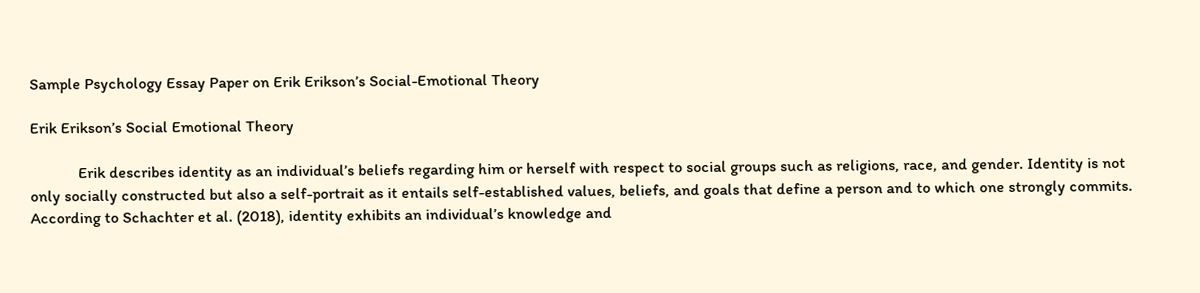Sample Psychology Essay Paper on Erik Erikson’s Social-Emotional Theory

Erik Erikson’s Social Emotional Theory

            Erik describes identity as an individual’s beliefs regarding him or herself with respect to social groups such as religions, race, and gender. Identity is not only socially constructed but also a self-portrait as it entails self-established values, beliefs, and goals that define a person and to which one strongly commits. According to Schachter et al. (2018), identity exhibits an individual’s knowledge and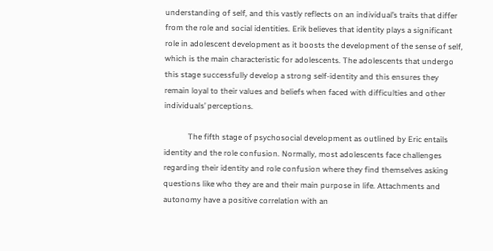understanding of self, and this vastly reflects on an individual’s traits that differ from the role and social identities. Erik believes that identity plays a significant role in adolescent development as it boosts the development of the sense of self, which is the main characteristic for adolescents. The adolescents that undergo this stage successfully develop a strong self-identity and this ensures they remain loyal to their values and beliefs when faced with difficulties and other individuals’ perceptions.

            The fifth stage of psychosocial development as outlined by Eric entails identity and the role confusion. Normally, most adolescents face challenges regarding their identity and role confusion where they find themselves asking questions like who they are and their main purpose in life. Attachments and autonomy have a positive correlation with an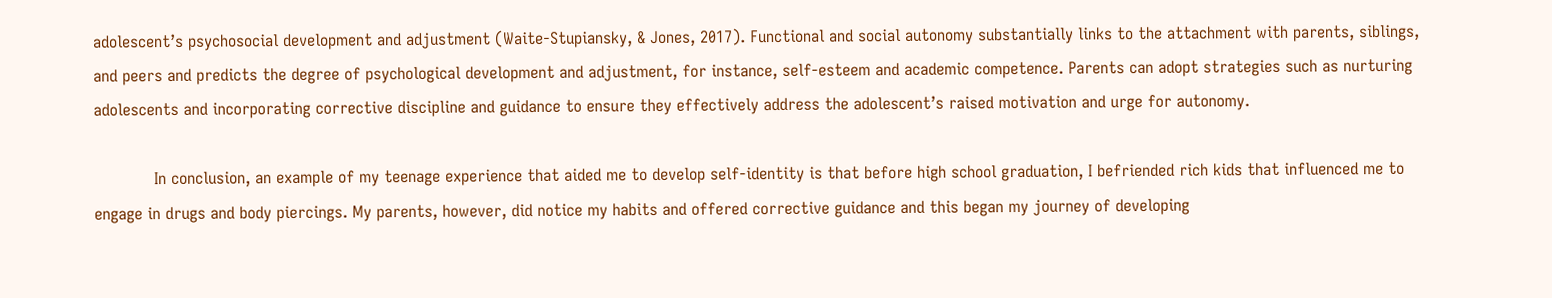adolescent’s psychosocial development and adjustment (Waite-Stupiansky, & Jones, 2017). Functional and social autonomy substantially links to the attachment with parents, siblings, and peers and predicts the degree of psychological development and adjustment, for instance, self-esteem and academic competence. Parents can adopt strategies such as nurturing adolescents and incorporating corrective discipline and guidance to ensure they effectively address the adolescent’s raised motivation and urge for autonomy.

            In conclusion, an example of my teenage experience that aided me to develop self-identity is that before high school graduation, I befriended rich kids that influenced me to engage in drugs and body piercings. My parents, however, did notice my habits and offered corrective guidance and this began my journey of developing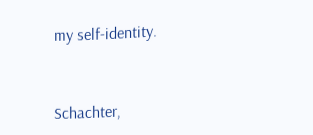my self-identity.



Schachter,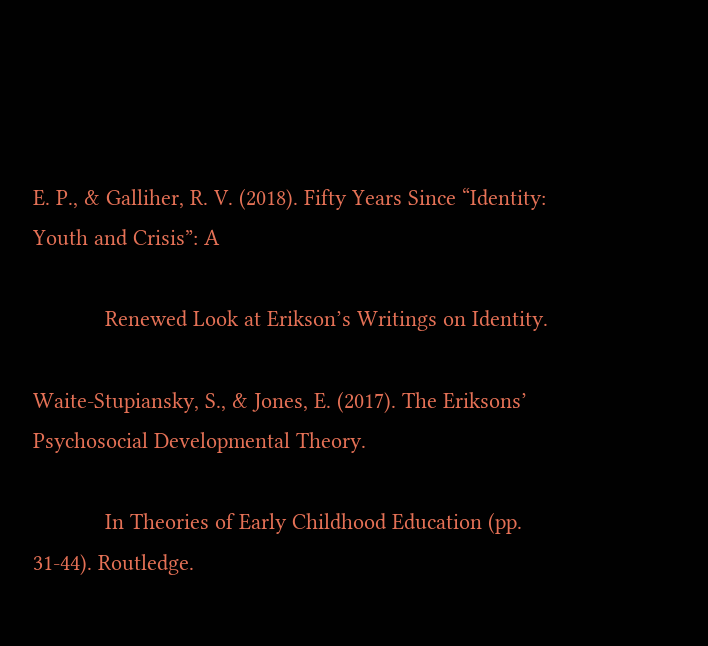E. P., & Galliher, R. V. (2018). Fifty Years Since “Identity: Youth and Crisis”: A

            Renewed Look at Erikson’s Writings on Identity.

Waite-Stupiansky, S., & Jones, E. (2017). The Eriksons’ Psychosocial Developmental Theory.

            In Theories of Early Childhood Education (pp. 31-44). Routledge.